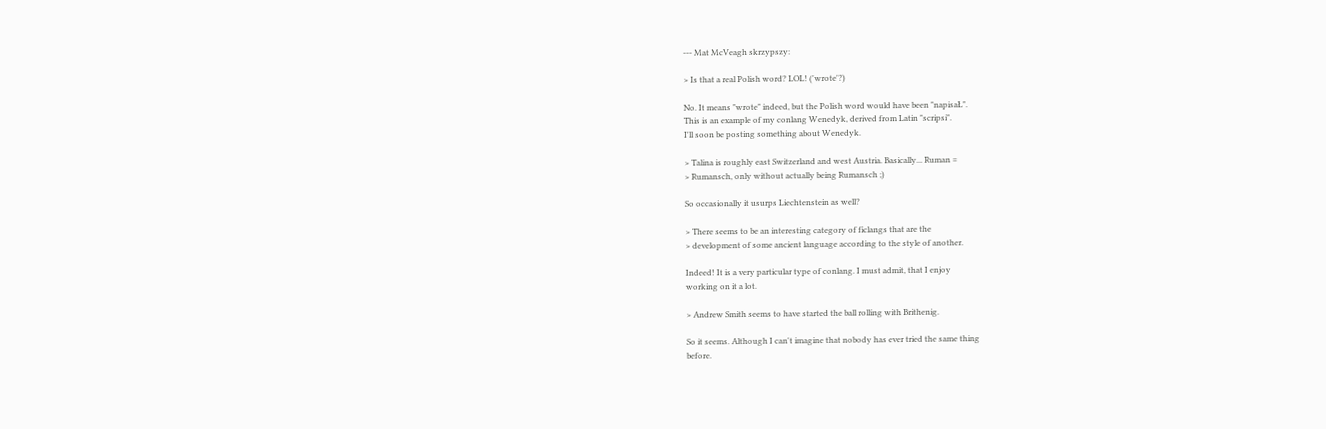--- Mat McVeagh skrzypszy:

> Is that a real Polish word? LOL! ('wrote'?)

No. It means "wrote" indeed, but the Polish word would have been "napisaŁ".
This is an example of my conlang Wenedyk, derived from Latin "scripsi".
I'll soon be posting something about Wenedyk.

> Talina is roughly east Switzerland and west Austria. Basically... Ruman =
> Rumansch, only without actually being Rumansch ;)

So occasionally it usurps Liechtenstein as well?

> There seems to be an interesting category of ficlangs that are the
> development of some ancient language according to the style of another.

Indeed! It is a very particular type of conlang. I must admit, that I enjoy
working on it a lot.

> Andrew Smith seems to have started the ball rolling with Brithenig.

So it seems. Although I can't imagine that nobody has ever tried the same thing
before.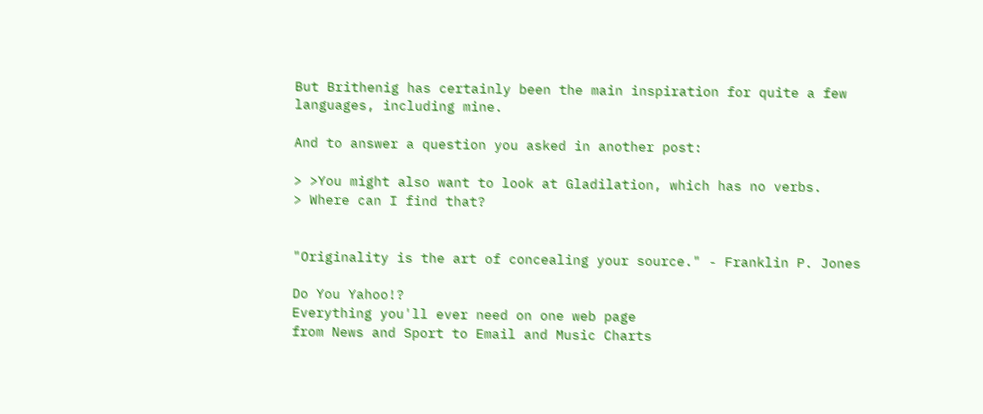But Brithenig has certainly been the main inspiration for quite a few
languages, including mine.

And to answer a question you asked in another post:

> >You might also want to look at Gladilation, which has no verbs.
> Where can I find that?


"Originality is the art of concealing your source." - Franklin P. Jones

Do You Yahoo!?
Everything you'll ever need on one web page
from News and Sport to Email and Music Charts